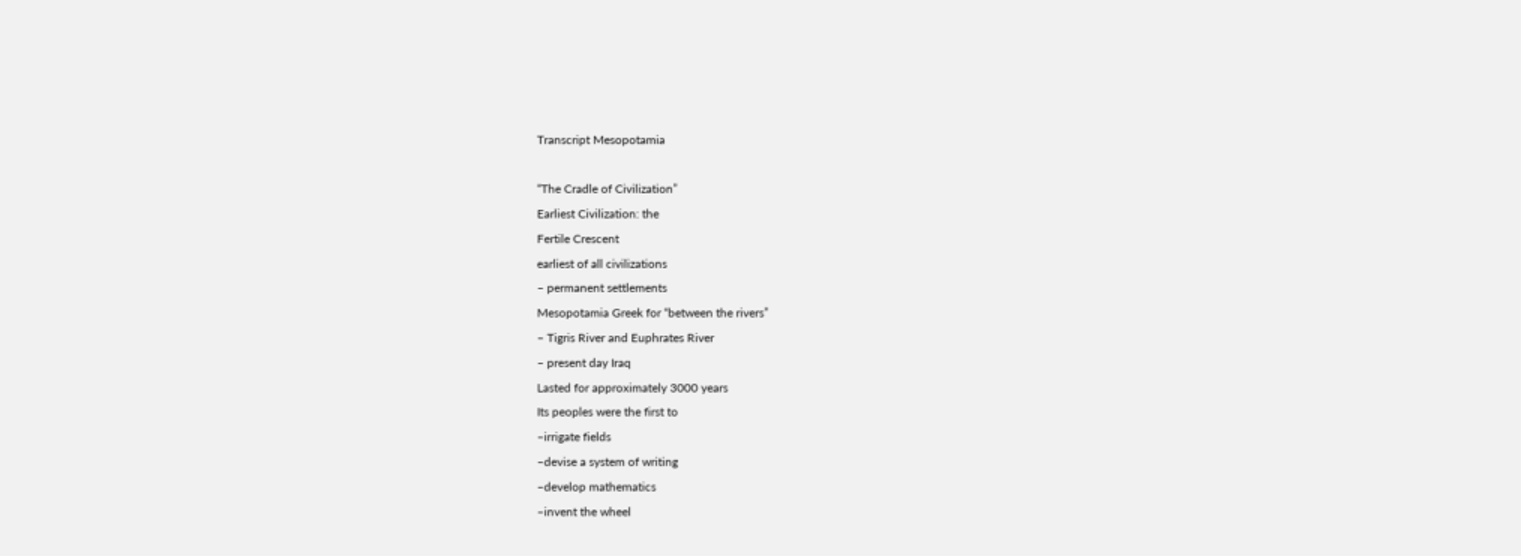Transcript Mesopotamia

“The Cradle of Civilization”
Earliest Civilization: the
Fertile Crescent
earliest of all civilizations
– permanent settlements
Mesopotamia Greek for “between the rivers”
– Tigris River and Euphrates River
– present day Iraq
Lasted for approximately 3000 years
Its peoples were the first to
–irrigate fields
–devise a system of writing
–develop mathematics
–invent the wheel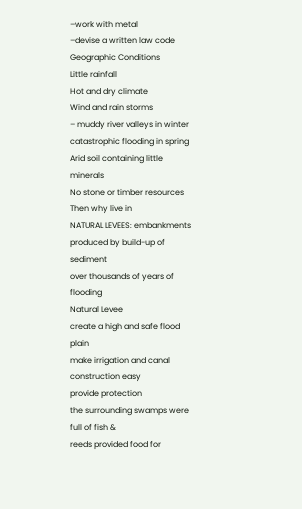–work with metal
–devise a written law code
Geographic Conditions
Little rainfall
Hot and dry climate
Wind and rain storms
– muddy river valleys in winter
catastrophic flooding in spring
Arid soil containing little minerals
No stone or timber resources
Then why live in
NATURAL LEVEES: embankments produced by build-up of sediment
over thousands of years of flooding
Natural Levee
create a high and safe flood plain
make irrigation and canal construction easy
provide protection
the surrounding swamps were full of fish &
reeds provided food for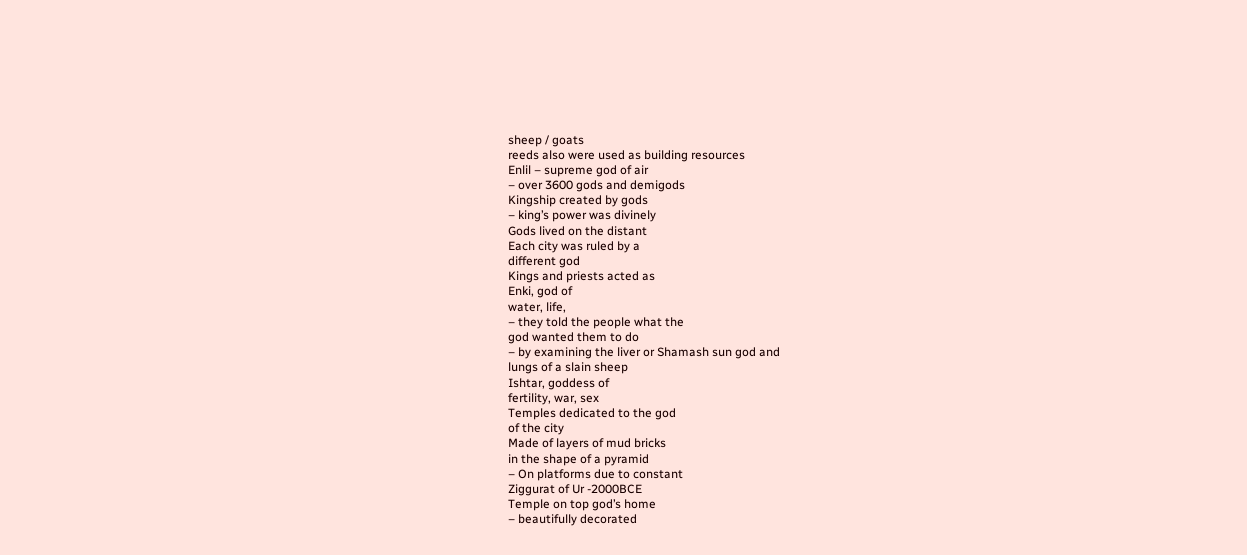sheep / goats
reeds also were used as building resources
Enlil – supreme god of air
– over 3600 gods and demigods
Kingship created by gods
– king’s power was divinely
Gods lived on the distant
Each city was ruled by a
different god
Kings and priests acted as
Enki, god of
water, life,
– they told the people what the
god wanted them to do
– by examining the liver or Shamash sun god and
lungs of a slain sheep
Ishtar, goddess of
fertility, war, sex
Temples dedicated to the god
of the city
Made of layers of mud bricks
in the shape of a pyramid
– On platforms due to constant
Ziggurat of Ur -2000BCE
Temple on top god’s home
– beautifully decorated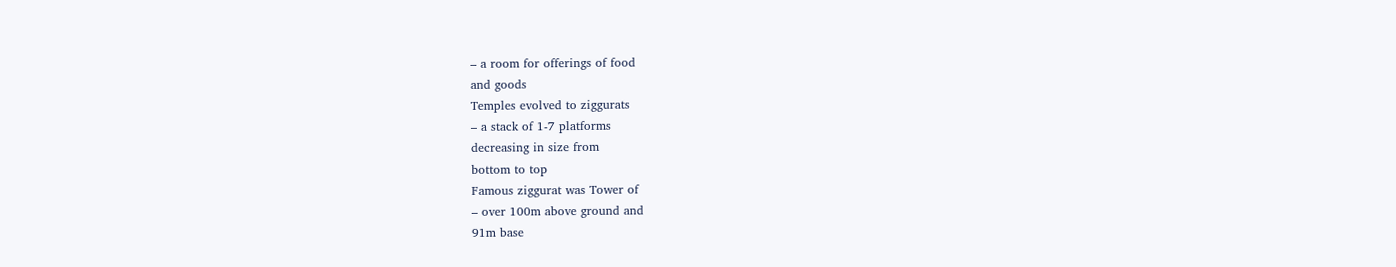– a room for offerings of food
and goods
Temples evolved to ziggurats
– a stack of 1-7 platforms
decreasing in size from
bottom to top
Famous ziggurat was Tower of
– over 100m above ground and
91m base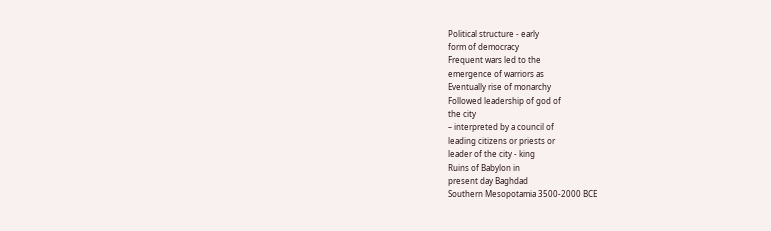Political structure - early
form of democracy
Frequent wars led to the
emergence of warriors as
Eventually rise of monarchy
Followed leadership of god of
the city
– interpreted by a council of
leading citizens or priests or
leader of the city - king
Ruins of Babylon in
present day Baghdad
Southern Mesopotamia 3500-2000 BCE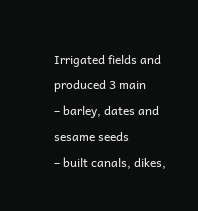Irrigated fields and produced 3 main
– barley, dates and sesame seeds
– built canals, dikes,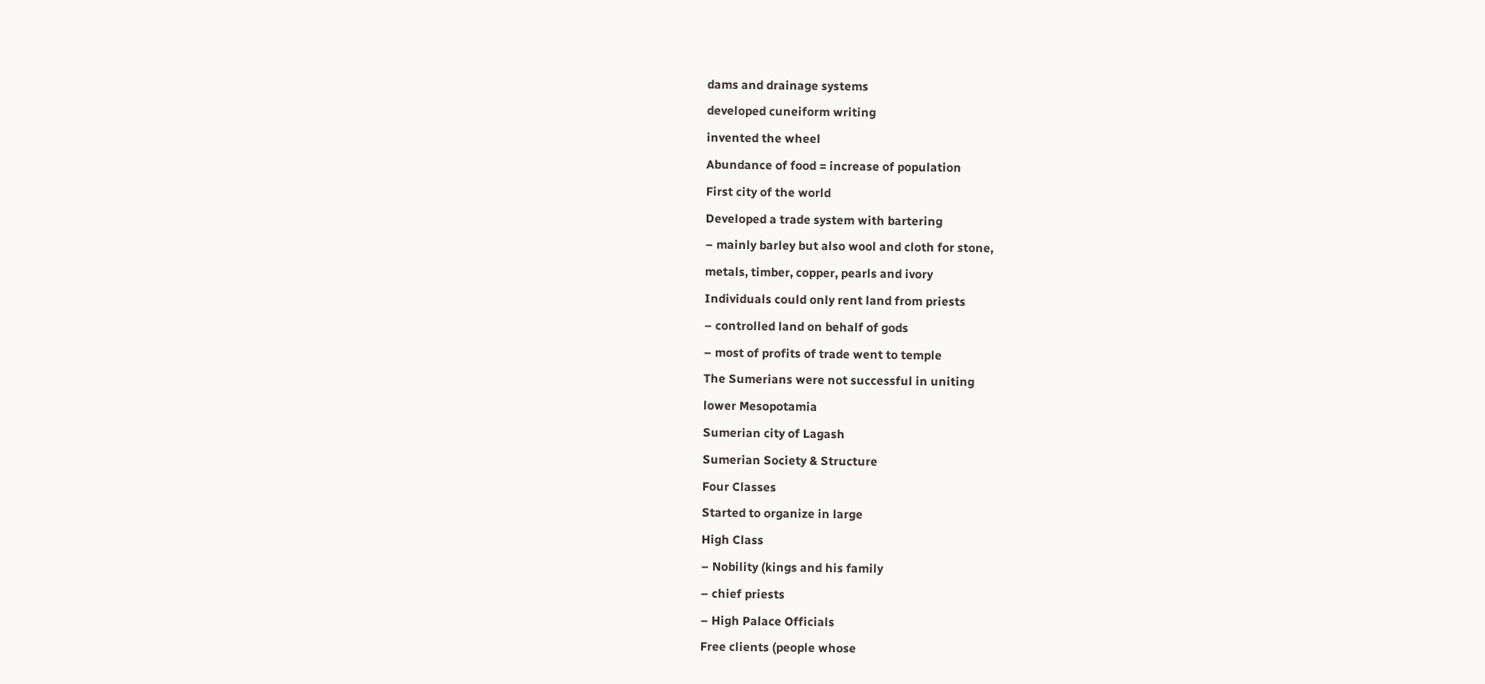dams and drainage systems
developed cuneiform writing
invented the wheel
Abundance of food = increase of population
First city of the world
Developed a trade system with bartering
– mainly barley but also wool and cloth for stone,
metals, timber, copper, pearls and ivory
Individuals could only rent land from priests
– controlled land on behalf of gods
– most of profits of trade went to temple
The Sumerians were not successful in uniting
lower Mesopotamia
Sumerian city of Lagash
Sumerian Society & Structure
Four Classes
Started to organize in large
High Class
– Nobility (kings and his family
– chief priests
– High Palace Officials
Free clients (people whose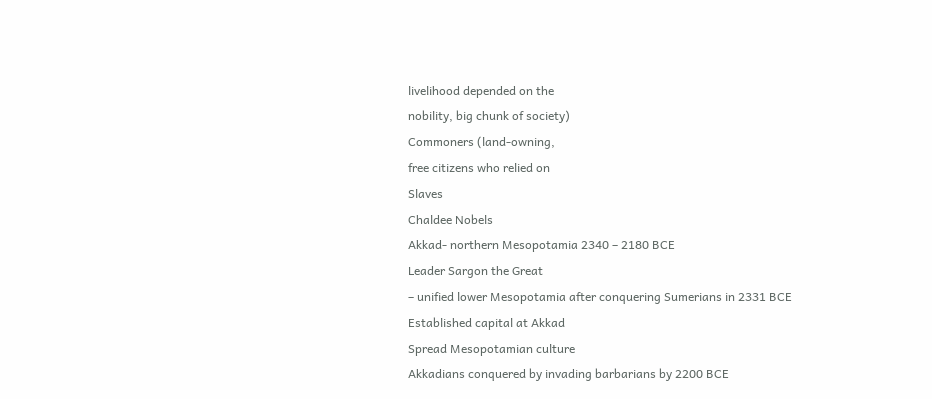livelihood depended on the
nobility, big chunk of society)
Commoners (land-owning,
free citizens who relied on
Slaves
Chaldee Nobels
Akkad- northern Mesopotamia 2340 – 2180 BCE
Leader Sargon the Great
– unified lower Mesopotamia after conquering Sumerians in 2331 BCE
Established capital at Akkad
Spread Mesopotamian culture
Akkadians conquered by invading barbarians by 2200 BCE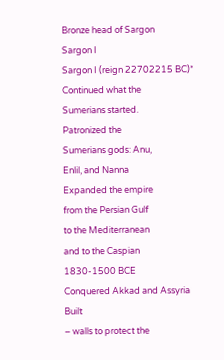Bronze head of Sargon
Sargon I
Sargon I (reign 22702215 BC)*
Continued what the
Sumerians started.
Patronized the
Sumerians gods: Anu,
Enlil, and Nanna
Expanded the empire
from the Persian Gulf
to the Mediterranean
and to the Caspian
1830-1500 BCE
Conquered Akkad and Assyria
Built
– walls to protect the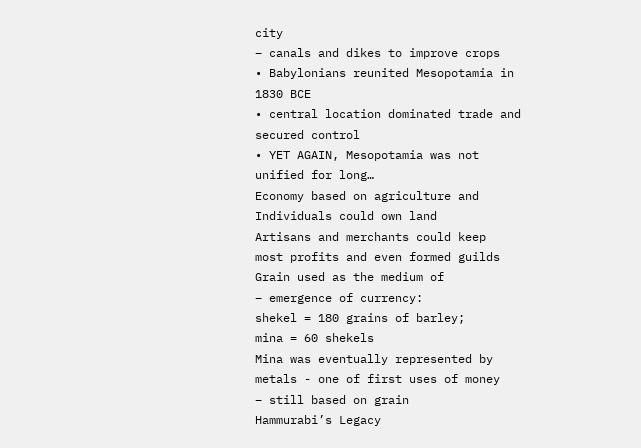city
– canals and dikes to improve crops
• Babylonians reunited Mesopotamia in
1830 BCE
• central location dominated trade and
secured control
• YET AGAIN, Mesopotamia was not
unified for long…
Economy based on agriculture and
Individuals could own land
Artisans and merchants could keep
most profits and even formed guilds
Grain used as the medium of
– emergence of currency:
shekel = 180 grains of barley;
mina = 60 shekels
Mina was eventually represented by
metals - one of first uses of money
– still based on grain
Hammurabi’s Legacy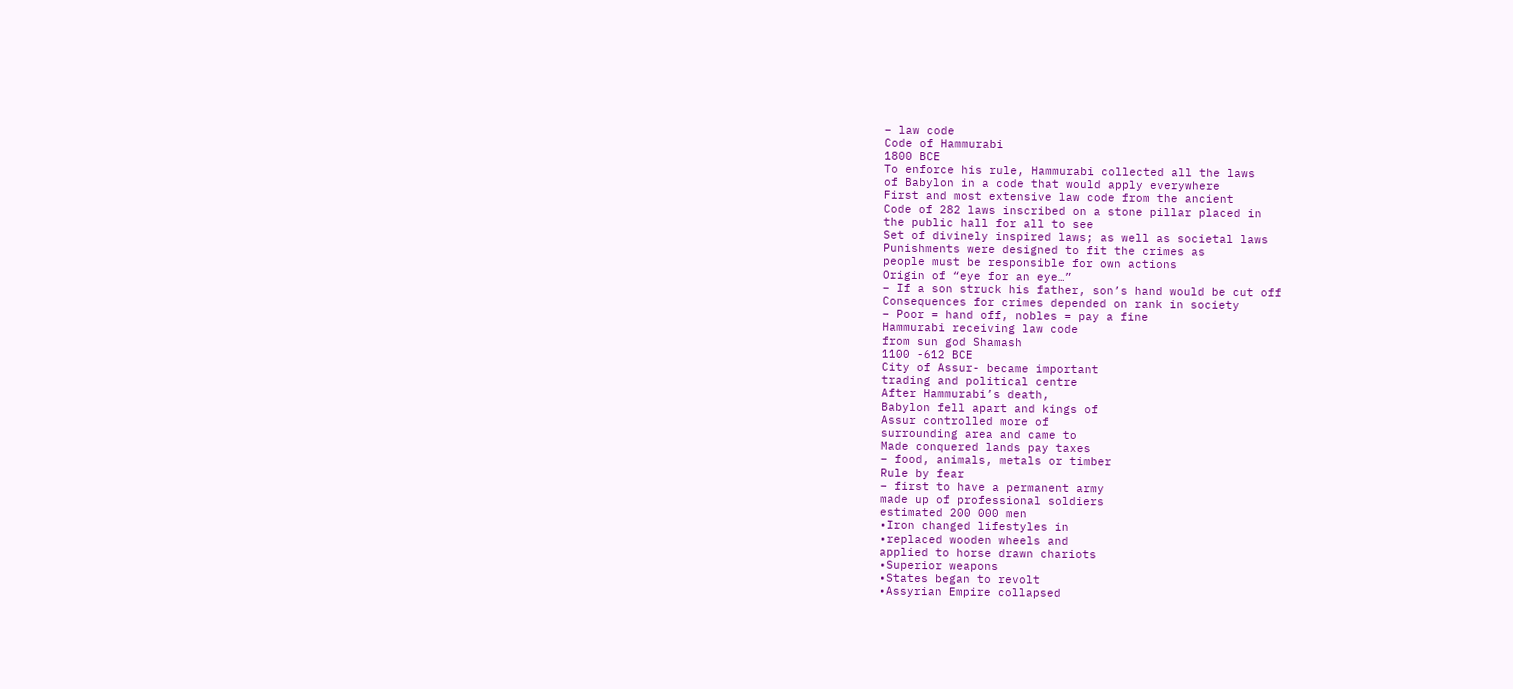– law code
Code of Hammurabi
1800 BCE
To enforce his rule, Hammurabi collected all the laws
of Babylon in a code that would apply everywhere
First and most extensive law code from the ancient
Code of 282 laws inscribed on a stone pillar placed in
the public hall for all to see
Set of divinely inspired laws; as well as societal laws
Punishments were designed to fit the crimes as
people must be responsible for own actions
Origin of “eye for an eye…”
– If a son struck his father, son’s hand would be cut off
Consequences for crimes depended on rank in society
– Poor = hand off, nobles = pay a fine
Hammurabi receiving law code
from sun god Shamash
1100 -612 BCE
City of Assur- became important
trading and political centre
After Hammurabi’s death,
Babylon fell apart and kings of
Assur controlled more of
surrounding area and came to
Made conquered lands pay taxes
– food, animals, metals or timber
Rule by fear
– first to have a permanent army
made up of professional soldiers
estimated 200 000 men
•Iron changed lifestyles in
•replaced wooden wheels and
applied to horse drawn chariots
•Superior weapons
•States began to revolt
•Assyrian Empire collapsed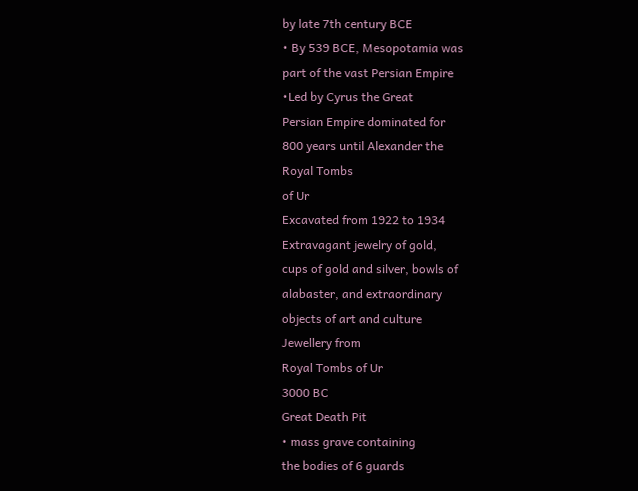by late 7th century BCE
• By 539 BCE, Mesopotamia was
part of the vast Persian Empire
•Led by Cyrus the Great
Persian Empire dominated for
800 years until Alexander the
Royal Tombs
of Ur
Excavated from 1922 to 1934
Extravagant jewelry of gold,
cups of gold and silver, bowls of
alabaster, and extraordinary
objects of art and culture
Jewellery from
Royal Tombs of Ur
3000 BC
Great Death Pit
• mass grave containing
the bodies of 6 guards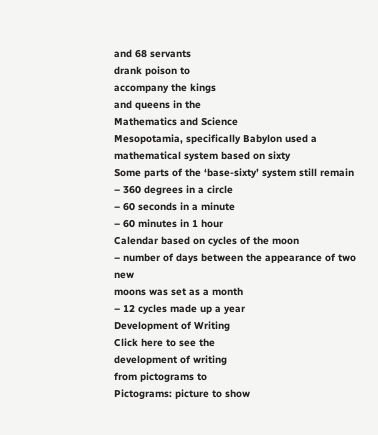and 68 servants
drank poison to
accompany the kings
and queens in the
Mathematics and Science
Mesopotamia, specifically Babylon used a
mathematical system based on sixty
Some parts of the ‘base-sixty’ system still remain
– 360 degrees in a circle
– 60 seconds in a minute
– 60 minutes in 1 hour
Calendar based on cycles of the moon
– number of days between the appearance of two new
moons was set as a month
– 12 cycles made up a year
Development of Writing
Click here to see the
development of writing
from pictograms to
Pictograms: picture to show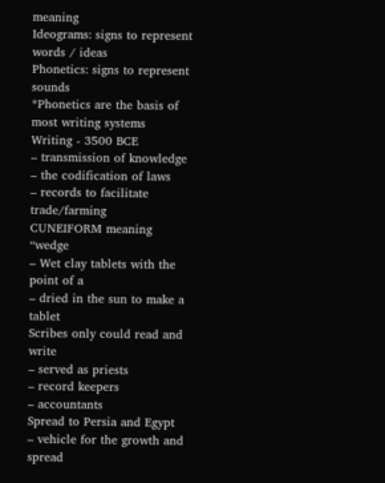meaning
Ideograms: signs to represent words / ideas
Phonetics: signs to represent sounds
*Phonetics are the basis of most writing systems
Writing - 3500 BCE
– transmission of knowledge
– the codification of laws
– records to facilitate trade/farming
CUNEIFORM meaning “wedge
– Wet clay tablets with the point of a
– dried in the sun to make a tablet
Scribes only could read and write
– served as priests
– record keepers
– accountants
Spread to Persia and Egypt
– vehicle for the growth and spread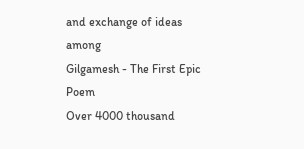and exchange of ideas among
Gilgamesh - The First Epic Poem
Over 4000 thousand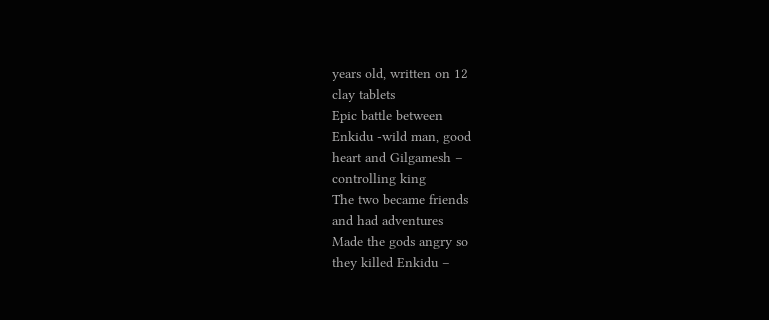years old, written on 12
clay tablets
Epic battle between
Enkidu -wild man, good
heart and Gilgamesh –
controlling king
The two became friends
and had adventures
Made the gods angry so
they killed Enkidu –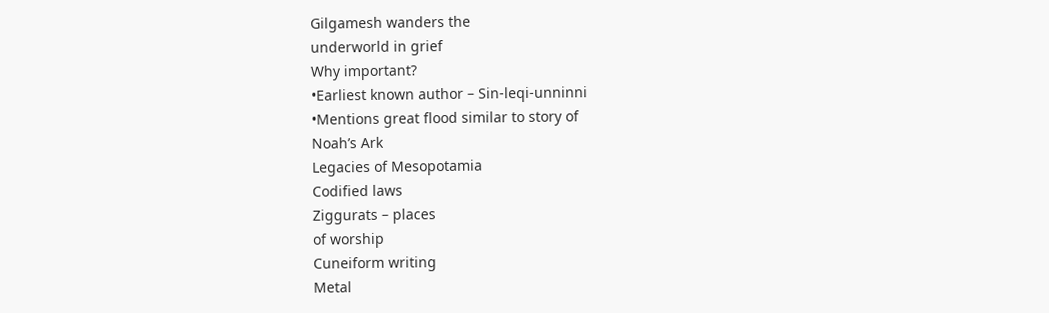Gilgamesh wanders the
underworld in grief
Why important?
•Earliest known author – Sin-leqi-unninni
•Mentions great flood similar to story of
Noah’s Ark
Legacies of Mesopotamia
Codified laws
Ziggurats – places
of worship
Cuneiform writing
Metal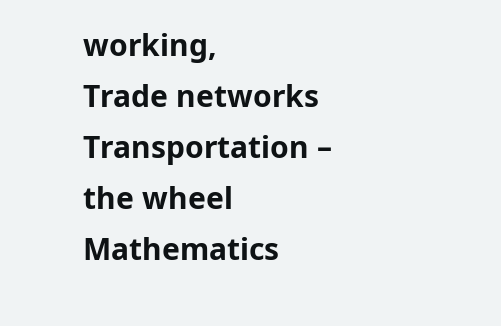working,
Trade networks
Transportation –
the wheel
Mathematics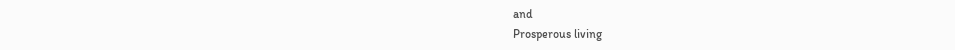and
Prosperous living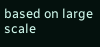based on large scale